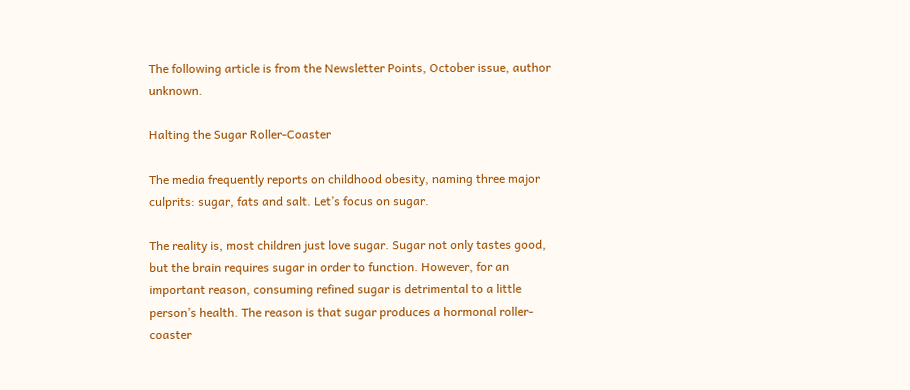The following article is from the Newsletter Points, October issue, author unknown.

Halting the Sugar Roller-Coaster

The media frequently reports on childhood obesity, naming three major culprits: sugar, fats and salt. Let’s focus on sugar.

The reality is, most children just love sugar. Sugar not only tastes good, but the brain requires sugar in order to function. However, for an important reason, consuming refined sugar is detrimental to a little person’s health. The reason is that sugar produces a hormonal roller-coaster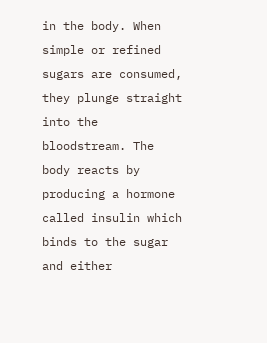in the body. When simple or refined sugars are consumed, they plunge straight into the bloodstream. The body reacts by producing a hormone called insulin which binds to the sugar and either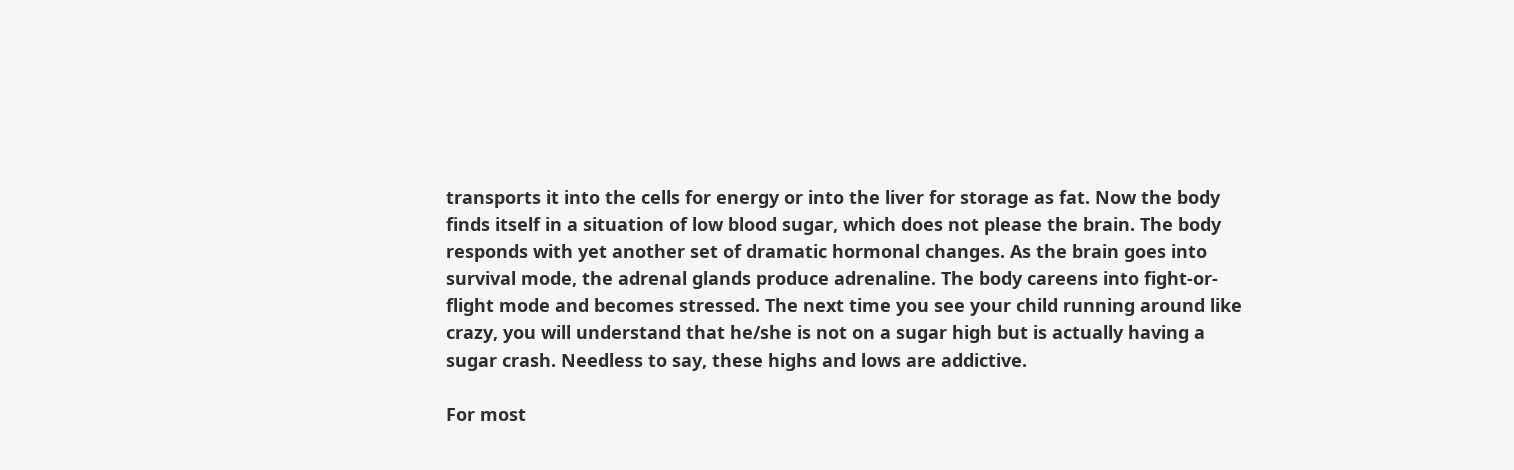transports it into the cells for energy or into the liver for storage as fat. Now the body finds itself in a situation of low blood sugar, which does not please the brain. The body responds with yet another set of dramatic hormonal changes. As the brain goes into survival mode, the adrenal glands produce adrenaline. The body careens into fight-or-flight mode and becomes stressed. The next time you see your child running around like crazy, you will understand that he/she is not on a sugar high but is actually having a sugar crash. Needless to say, these highs and lows are addictive.

For most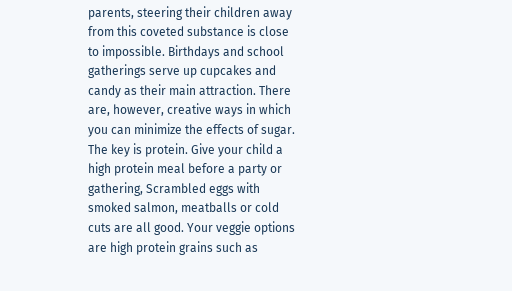parents, steering their children away from this coveted substance is close to impossible. Birthdays and school gatherings serve up cupcakes and candy as their main attraction. There are, however, creative ways in which you can minimize the effects of sugar. The key is protein. Give your child a high protein meal before a party or gathering, Scrambled eggs with smoked salmon, meatballs or cold cuts are all good. Your veggie options are high protein grains such as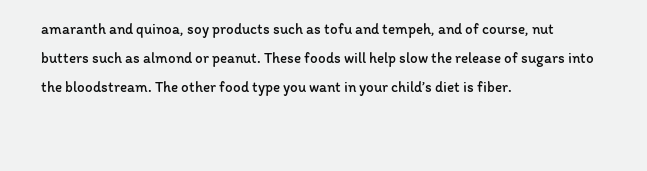amaranth and quinoa, soy products such as tofu and tempeh, and of course, nut butters such as almond or peanut. These foods will help slow the release of sugars into the bloodstream. The other food type you want in your child’s diet is fiber.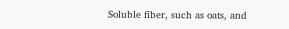Soluble fiber, such as oats, and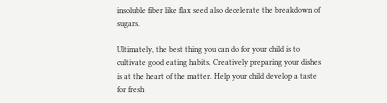insoluble fiber like flax seed also decelerate the breakdown of sugars.

Ultimately, the best thing you can do for your child is to cultivate good eating habits. Creatively preparing your dishes is at the heart of the matter. Help your child develop a taste for fresh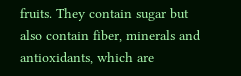fruits. They contain sugar but also contain fiber, minerals and antioxidants, which are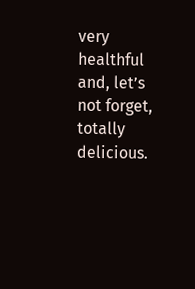very healthful and, let’s not forget, totally delicious.